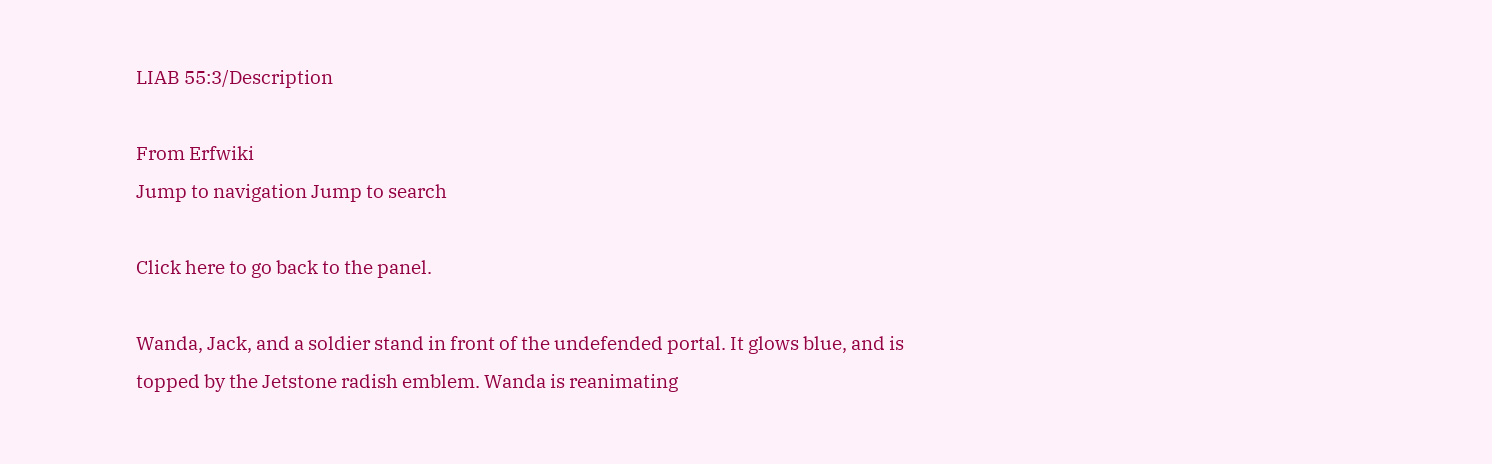LIAB 55:3/Description

From Erfwiki
Jump to navigation Jump to search

Click here to go back to the panel.

Wanda, Jack, and a soldier stand in front of the undefended portal. It glows blue, and is topped by the Jetstone radish emblem. Wanda is reanimating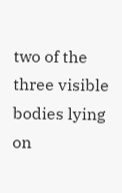two of the three visible bodies lying on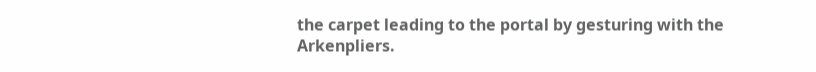the carpet leading to the portal by gesturing with the Arkenpliers.